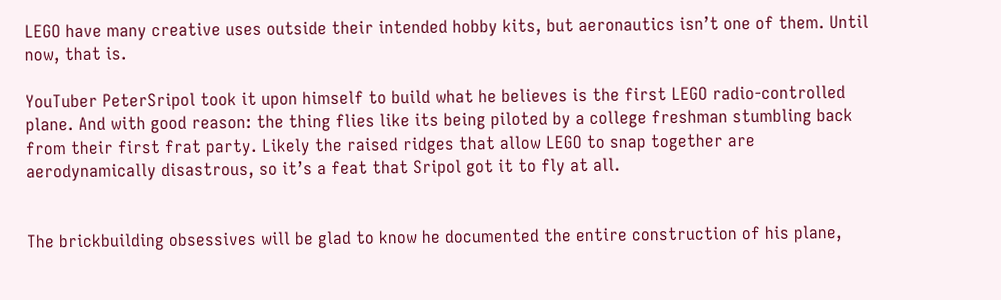LEGO have many creative uses outside their intended hobby kits, but aeronautics isn’t one of them. Until now, that is.

YouTuber PeterSripol took it upon himself to build what he believes is the first LEGO radio-controlled plane. And with good reason: the thing flies like its being piloted by a college freshman stumbling back from their first frat party. Likely the raised ridges that allow LEGO to snap together are aerodynamically disastrous, so it’s a feat that Sripol got it to fly at all.


The brickbuilding obsessives will be glad to know he documented the entire construction of his plane,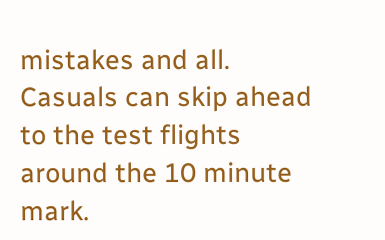mistakes and all. Casuals can skip ahead to the test flights around the 10 minute mark.